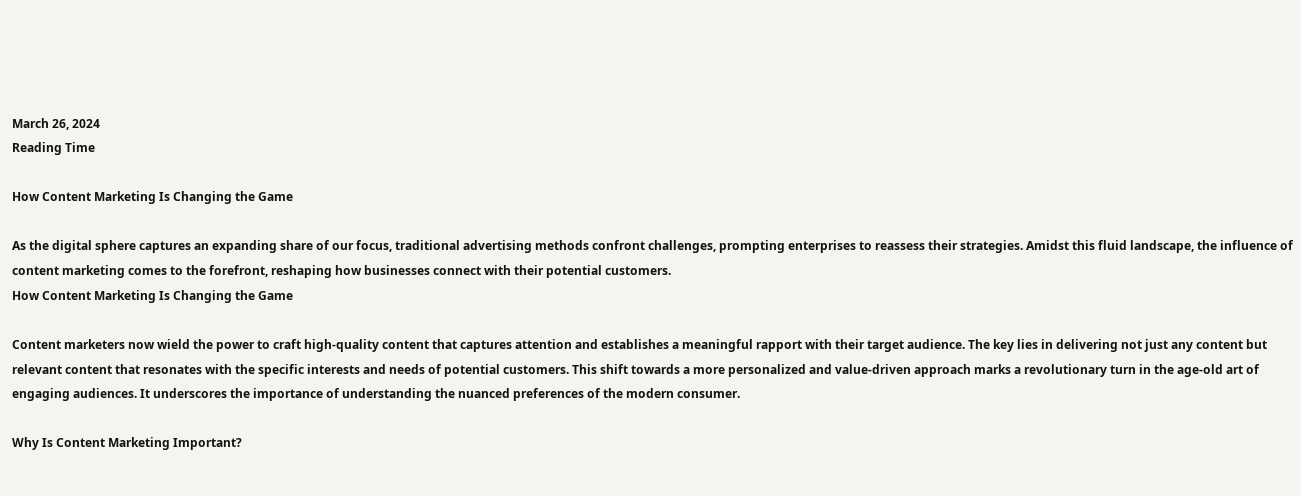March 26, 2024
Reading Time

How Content Marketing Is Changing the Game

As the digital sphere captures an expanding share of our focus, traditional advertising methods confront challenges, prompting enterprises to reassess their strategies. Amidst this fluid landscape, the influence of content marketing comes to the forefront, reshaping how businesses connect with their potential customers.
How Content Marketing Is Changing the Game

Content marketers now wield the power to craft high-quality content that captures attention and establishes a meaningful rapport with their target audience. The key lies in delivering not just any content but relevant content that resonates with the specific interests and needs of potential customers. This shift towards a more personalized and value-driven approach marks a revolutionary turn in the age-old art of engaging audiences. It underscores the importance of understanding the nuanced preferences of the modern consumer.

Why Is Content Marketing Important?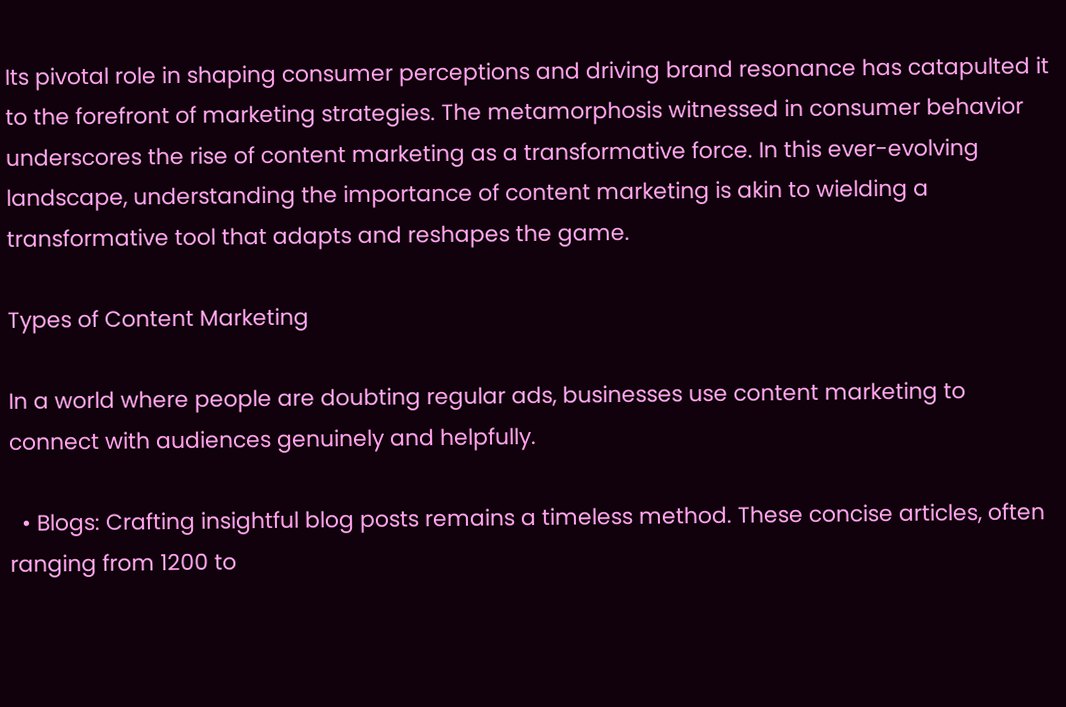Its pivotal role in shaping consumer perceptions and driving brand resonance has catapulted it to the forefront of marketing strategies. The metamorphosis witnessed in consumer behavior underscores the rise of content marketing as a transformative force. In this ever-evolving landscape, understanding the importance of content marketing is akin to wielding a transformative tool that adapts and reshapes the game.

Types of Content Marketing

In a world where people are doubting regular ads, businesses use content marketing to connect with audiences genuinely and helpfully.

  • Blogs: Crafting insightful blog posts remains a timeless method. These concise articles, often ranging from 1200 to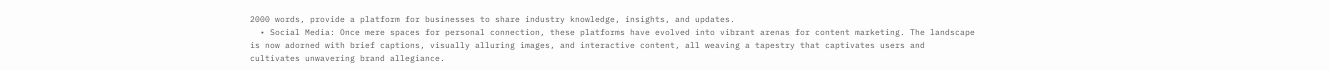2000 words, provide a platform for businesses to share industry knowledge, insights, and updates.
  • Social Media: Once mere spaces for personal connection, these platforms have evolved into vibrant arenas for content marketing. The landscape is now adorned with brief captions, visually alluring images, and interactive content, all weaving a tapestry that captivates users and cultivates unwavering brand allegiance.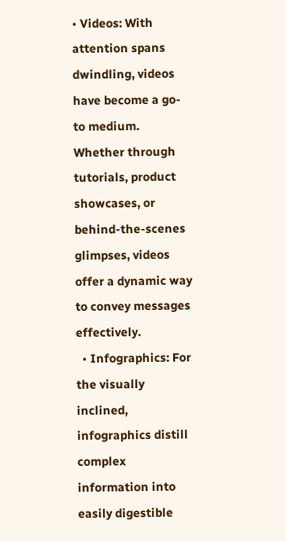• Videos: With attention spans dwindling, videos have become a go-to medium. Whether through tutorials, product showcases, or behind-the-scenes glimpses, videos offer a dynamic way to convey messages effectively.
  • Infographics: For the visually inclined, infographics distill complex information into easily digestible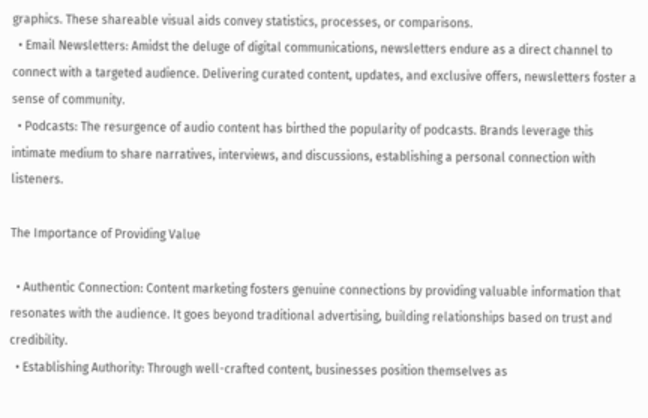graphics. These shareable visual aids convey statistics, processes, or comparisons.
  • Email Newsletters: Amidst the deluge of digital communications, newsletters endure as a direct channel to connect with a targeted audience. Delivering curated content, updates, and exclusive offers, newsletters foster a sense of community.
  • Podcasts: The resurgence of audio content has birthed the popularity of podcasts. Brands leverage this intimate medium to share narratives, interviews, and discussions, establishing a personal connection with listeners.

The Importance of Providing Value

  • Authentic Connection: Content marketing fosters genuine connections by providing valuable information that resonates with the audience. It goes beyond traditional advertising, building relationships based on trust and credibility.
  • Establishing Authority: Through well-crafted content, businesses position themselves as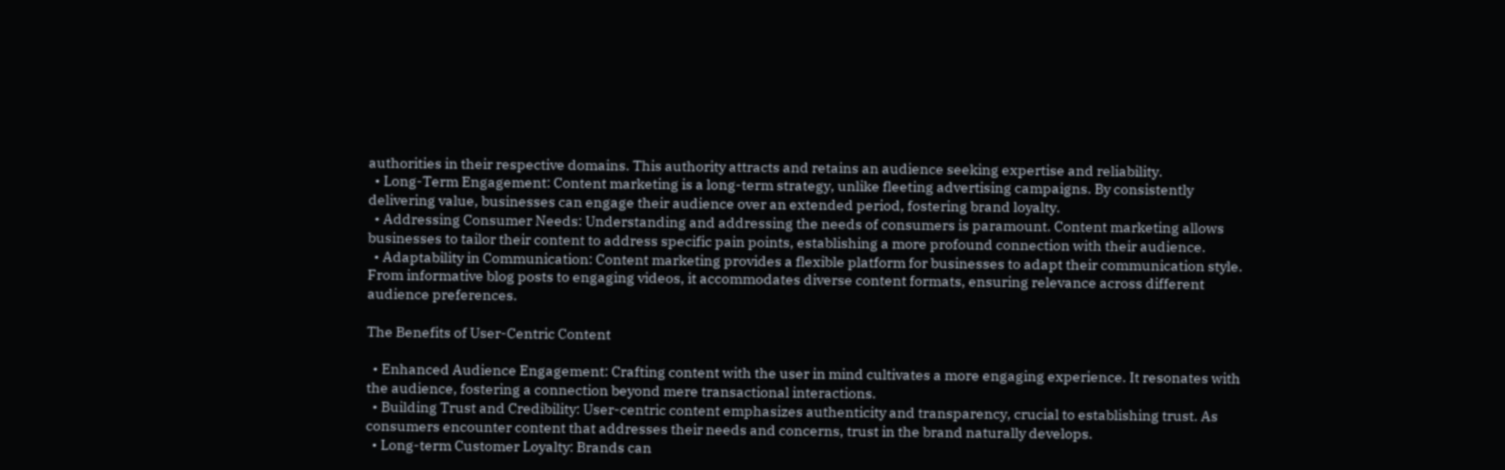authorities in their respective domains. This authority attracts and retains an audience seeking expertise and reliability.
  • Long-Term Engagement: Content marketing is a long-term strategy, unlike fleeting advertising campaigns. By consistently delivering value, businesses can engage their audience over an extended period, fostering brand loyalty.
  • Addressing Consumer Needs: Understanding and addressing the needs of consumers is paramount. Content marketing allows businesses to tailor their content to address specific pain points, establishing a more profound connection with their audience.
  • Adaptability in Communication: Content marketing provides a flexible platform for businesses to adapt their communication style. From informative blog posts to engaging videos, it accommodates diverse content formats, ensuring relevance across different audience preferences.

The Benefits of User-Centric Content

  • Enhanced Audience Engagement: Crafting content with the user in mind cultivates a more engaging experience. It resonates with the audience, fostering a connection beyond mere transactional interactions.
  • Building Trust and Credibility: User-centric content emphasizes authenticity and transparency, crucial to establishing trust. As consumers encounter content that addresses their needs and concerns, trust in the brand naturally develops.
  • Long-term Customer Loyalty: Brands can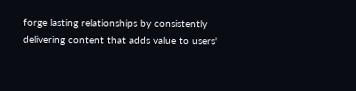forge lasting relationships by consistently delivering content that adds value to users'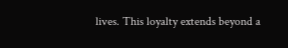lives. This loyalty extends beyond a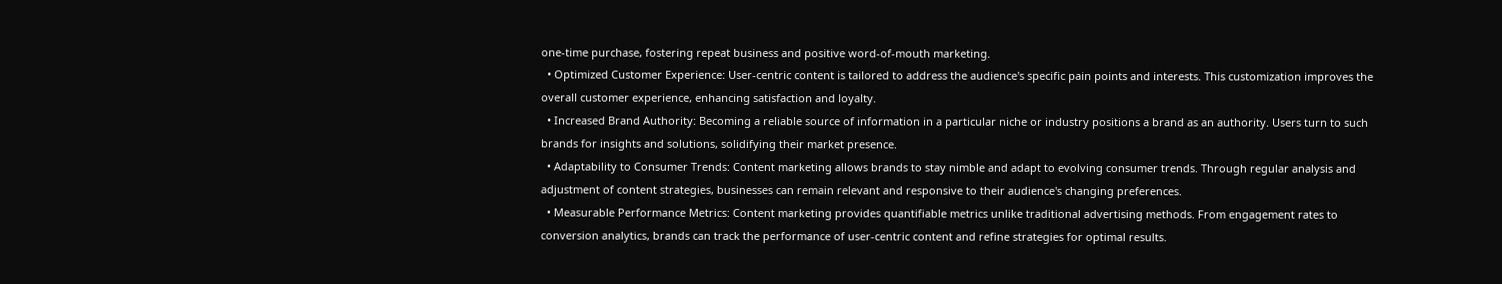one-time purchase, fostering repeat business and positive word-of-mouth marketing.
  • Optimized Customer Experience: User-centric content is tailored to address the audience's specific pain points and interests. This customization improves the overall customer experience, enhancing satisfaction and loyalty.
  • Increased Brand Authority: Becoming a reliable source of information in a particular niche or industry positions a brand as an authority. Users turn to such brands for insights and solutions, solidifying their market presence.
  • Adaptability to Consumer Trends: Content marketing allows brands to stay nimble and adapt to evolving consumer trends. Through regular analysis and adjustment of content strategies, businesses can remain relevant and responsive to their audience's changing preferences.
  • Measurable Performance Metrics: Content marketing provides quantifiable metrics unlike traditional advertising methods. From engagement rates to conversion analytics, brands can track the performance of user-centric content and refine strategies for optimal results.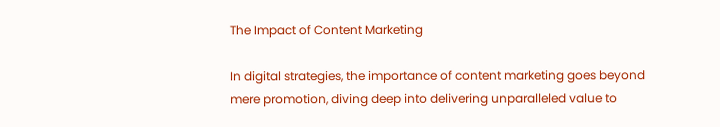The Impact of Content Marketing

In digital strategies, the importance of content marketing goes beyond mere promotion, diving deep into delivering unparalleled value to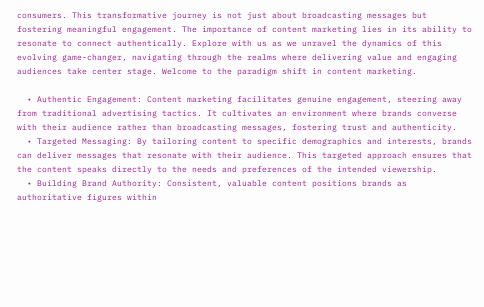consumers. This transformative journey is not just about broadcasting messages but fostering meaningful engagement. The importance of content marketing lies in its ability to resonate to connect authentically. Explore with us as we unravel the dynamics of this evolving game-changer, navigating through the realms where delivering value and engaging audiences take center stage. Welcome to the paradigm shift in content marketing.

  • Authentic Engagement: Content marketing facilitates genuine engagement, steering away from traditional advertising tactics. It cultivates an environment where brands converse with their audience rather than broadcasting messages, fostering trust and authenticity.
  • Targeted Messaging: By tailoring content to specific demographics and interests, brands can deliver messages that resonate with their audience. This targeted approach ensures that the content speaks directly to the needs and preferences of the intended viewership.
  • Building Brand Authority: Consistent, valuable content positions brands as authoritative figures within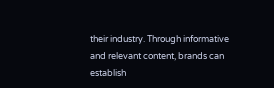their industry. Through informative and relevant content, brands can establish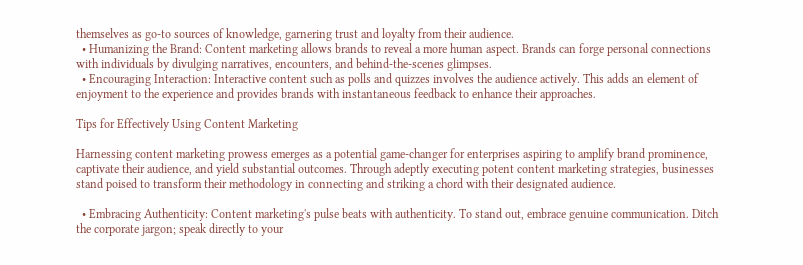themselves as go-to sources of knowledge, garnering trust and loyalty from their audience.
  • Humanizing the Brand: Content marketing allows brands to reveal a more human aspect. Brands can forge personal connections with individuals by divulging narratives, encounters, and behind-the-scenes glimpses.
  • Encouraging Interaction: Interactive content such as polls and quizzes involves the audience actively. This adds an element of enjoyment to the experience and provides brands with instantaneous feedback to enhance their approaches.

Tips for Effectively Using Content Marketing

Harnessing content marketing prowess emerges as a potential game-changer for enterprises aspiring to amplify brand prominence, captivate their audience, and yield substantial outcomes. Through adeptly executing potent content marketing strategies, businesses stand poised to transform their methodology in connecting and striking a chord with their designated audience.

  • Embracing Authenticity: Content marketing's pulse beats with authenticity. To stand out, embrace genuine communication. Ditch the corporate jargon; speak directly to your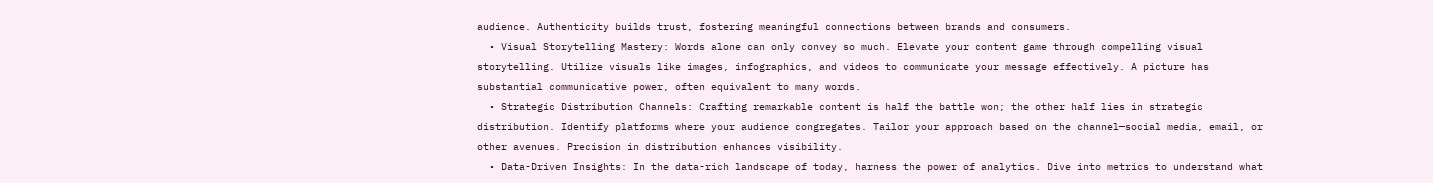audience. Authenticity builds trust, fostering meaningful connections between brands and consumers.
  • Visual Storytelling Mastery: Words alone can only convey so much. Elevate your content game through compelling visual storytelling. Utilize visuals like images, infographics, and videos to communicate your message effectively. A picture has substantial communicative power, often equivalent to many words.
  • Strategic Distribution Channels: Crafting remarkable content is half the battle won; the other half lies in strategic distribution. Identify platforms where your audience congregates. Tailor your approach based on the channel—social media, email, or other avenues. Precision in distribution enhances visibility.
  • Data-Driven Insights: In the data-rich landscape of today, harness the power of analytics. Dive into metrics to understand what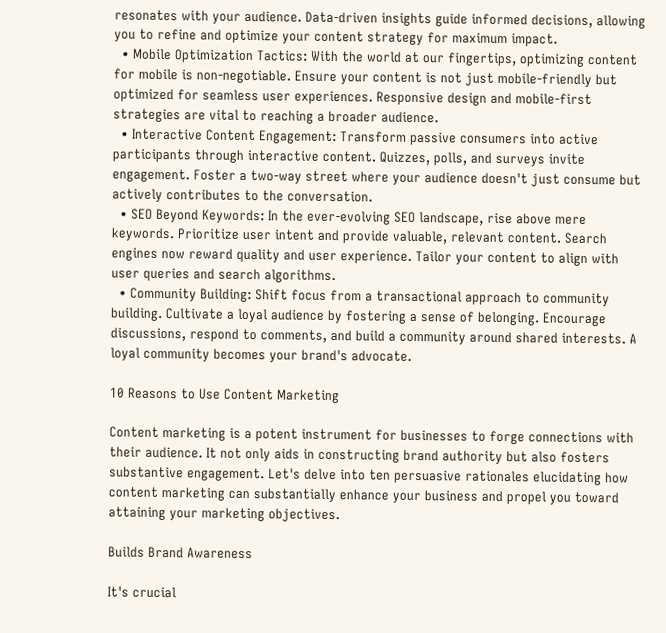resonates with your audience. Data-driven insights guide informed decisions, allowing you to refine and optimize your content strategy for maximum impact.
  • Mobile Optimization Tactics: With the world at our fingertips, optimizing content for mobile is non-negotiable. Ensure your content is not just mobile-friendly but optimized for seamless user experiences. Responsive design and mobile-first strategies are vital to reaching a broader audience.
  • Interactive Content Engagement: Transform passive consumers into active participants through interactive content. Quizzes, polls, and surveys invite engagement. Foster a two-way street where your audience doesn't just consume but actively contributes to the conversation.
  • SEO Beyond Keywords: In the ever-evolving SEO landscape, rise above mere keywords. Prioritize user intent and provide valuable, relevant content. Search engines now reward quality and user experience. Tailor your content to align with user queries and search algorithms.
  • Community Building: Shift focus from a transactional approach to community building. Cultivate a loyal audience by fostering a sense of belonging. Encourage discussions, respond to comments, and build a community around shared interests. A loyal community becomes your brand's advocate.

10 Reasons to Use Content Marketing

Content marketing is a potent instrument for businesses to forge connections with their audience. It not only aids in constructing brand authority but also fosters substantive engagement. Let's delve into ten persuasive rationales elucidating how content marketing can substantially enhance your business and propel you toward attaining your marketing objectives.

Builds Brand Awareness

It's crucial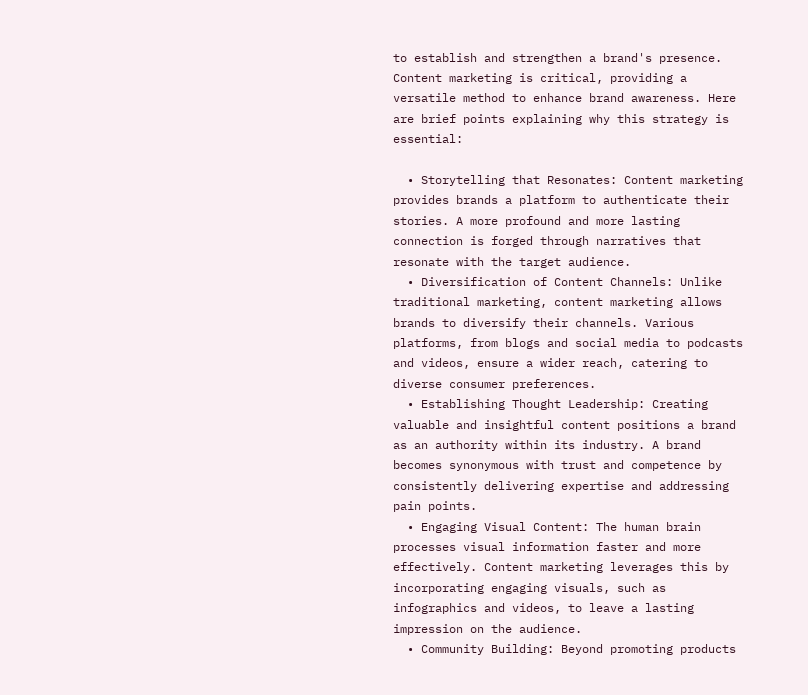to establish and strengthen a brand's presence. Content marketing is critical, providing a versatile method to enhance brand awareness. Here are brief points explaining why this strategy is essential:

  • Storytelling that Resonates: Content marketing provides brands a platform to authenticate their stories. A more profound and more lasting connection is forged through narratives that resonate with the target audience.
  • Diversification of Content Channels: Unlike traditional marketing, content marketing allows brands to diversify their channels. Various platforms, from blogs and social media to podcasts and videos, ensure a wider reach, catering to diverse consumer preferences.
  • Establishing Thought Leadership: Creating valuable and insightful content positions a brand as an authority within its industry. A brand becomes synonymous with trust and competence by consistently delivering expertise and addressing pain points.
  • Engaging Visual Content: The human brain processes visual information faster and more effectively. Content marketing leverages this by incorporating engaging visuals, such as infographics and videos, to leave a lasting impression on the audience.
  • Community Building: Beyond promoting products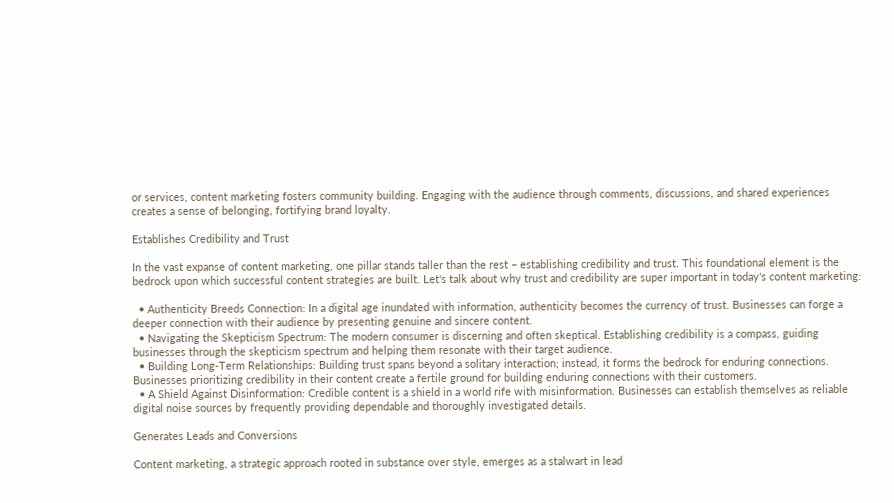or services, content marketing fosters community building. Engaging with the audience through comments, discussions, and shared experiences creates a sense of belonging, fortifying brand loyalty.

Establishes Credibility and Trust

In the vast expanse of content marketing, one pillar stands taller than the rest – establishing credibility and trust. This foundational element is the bedrock upon which successful content strategies are built. Let's talk about why trust and credibility are super important in today's content marketing:

  • Authenticity Breeds Connection: In a digital age inundated with information, authenticity becomes the currency of trust. Businesses can forge a deeper connection with their audience by presenting genuine and sincere content.
  • Navigating the Skepticism Spectrum: The modern consumer is discerning and often skeptical. Establishing credibility is a compass, guiding businesses through the skepticism spectrum and helping them resonate with their target audience.
  • Building Long-Term Relationships: Building trust spans beyond a solitary interaction; instead, it forms the bedrock for enduring connections. Businesses prioritizing credibility in their content create a fertile ground for building enduring connections with their customers.
  • A Shield Against Disinformation: Credible content is a shield in a world rife with misinformation. Businesses can establish themselves as reliable digital noise sources by frequently providing dependable and thoroughly investigated details.

Generates Leads and Conversions

Content marketing, a strategic approach rooted in substance over style, emerges as a stalwart in lead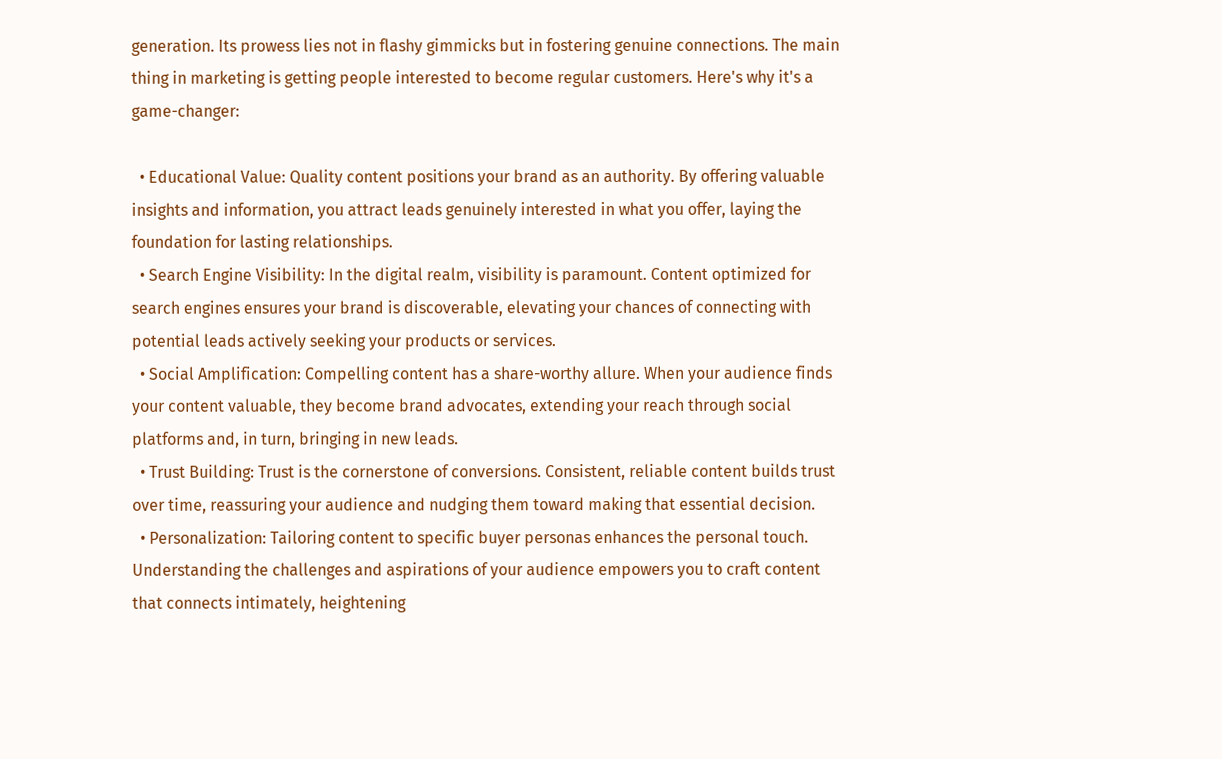generation. Its prowess lies not in flashy gimmicks but in fostering genuine connections. The main thing in marketing is getting people interested to become regular customers. Here's why it's a game-changer:

  • Educational Value: Quality content positions your brand as an authority. By offering valuable insights and information, you attract leads genuinely interested in what you offer, laying the foundation for lasting relationships.
  • Search Engine Visibility: In the digital realm, visibility is paramount. Content optimized for search engines ensures your brand is discoverable, elevating your chances of connecting with potential leads actively seeking your products or services.
  • Social Amplification: Compelling content has a share-worthy allure. When your audience finds your content valuable, they become brand advocates, extending your reach through social platforms and, in turn, bringing in new leads.
  • Trust Building: Trust is the cornerstone of conversions. Consistent, reliable content builds trust over time, reassuring your audience and nudging them toward making that essential decision.
  • Personalization: Tailoring content to specific buyer personas enhances the personal touch. Understanding the challenges and aspirations of your audience empowers you to craft content that connects intimately, heightening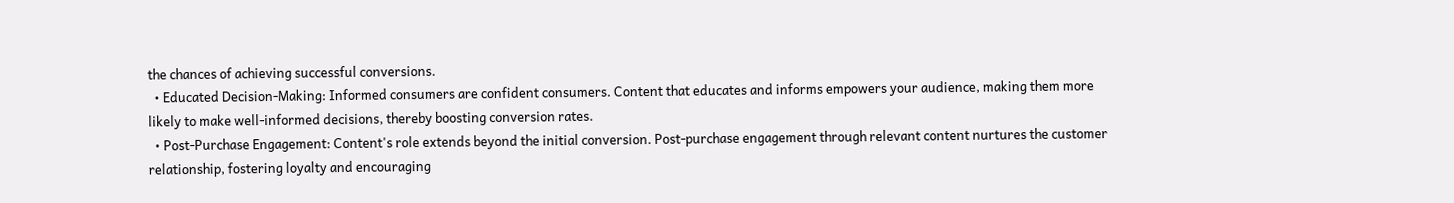the chances of achieving successful conversions.
  • Educated Decision-Making: Informed consumers are confident consumers. Content that educates and informs empowers your audience, making them more likely to make well-informed decisions, thereby boosting conversion rates.
  • Post-Purchase Engagement: Content's role extends beyond the initial conversion. Post-purchase engagement through relevant content nurtures the customer relationship, fostering loyalty and encouraging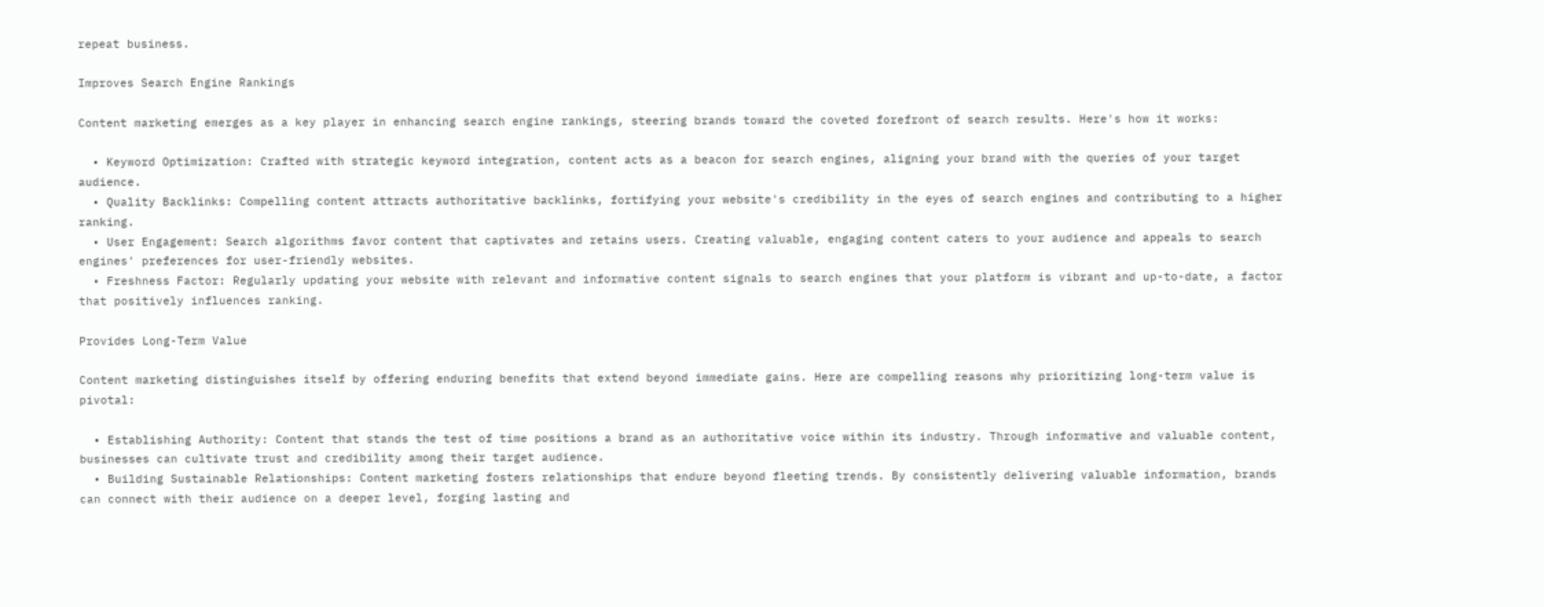repeat business.

Improves Search Engine Rankings

Content marketing emerges as a key player in enhancing search engine rankings, steering brands toward the coveted forefront of search results. Here's how it works:

  • Keyword Optimization: Crafted with strategic keyword integration, content acts as a beacon for search engines, aligning your brand with the queries of your target audience.
  • Quality Backlinks: Compelling content attracts authoritative backlinks, fortifying your website's credibility in the eyes of search engines and contributing to a higher ranking.
  • User Engagement: Search algorithms favor content that captivates and retains users. Creating valuable, engaging content caters to your audience and appeals to search engines' preferences for user-friendly websites.
  • Freshness Factor: Regularly updating your website with relevant and informative content signals to search engines that your platform is vibrant and up-to-date, a factor that positively influences ranking.

Provides Long-Term Value

Content marketing distinguishes itself by offering enduring benefits that extend beyond immediate gains. Here are compelling reasons why prioritizing long-term value is pivotal:

  • Establishing Authority: Content that stands the test of time positions a brand as an authoritative voice within its industry. Through informative and valuable content, businesses can cultivate trust and credibility among their target audience.
  • Building Sustainable Relationships: Content marketing fosters relationships that endure beyond fleeting trends. By consistently delivering valuable information, brands can connect with their audience on a deeper level, forging lasting and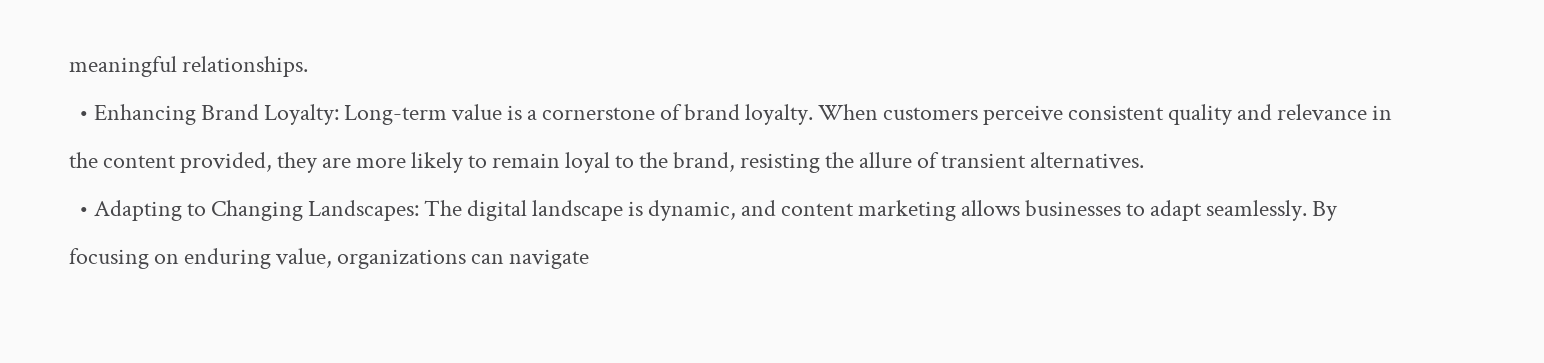meaningful relationships.
  • Enhancing Brand Loyalty: Long-term value is a cornerstone of brand loyalty. When customers perceive consistent quality and relevance in the content provided, they are more likely to remain loyal to the brand, resisting the allure of transient alternatives.
  • Adapting to Changing Landscapes: The digital landscape is dynamic, and content marketing allows businesses to adapt seamlessly. By focusing on enduring value, organizations can navigate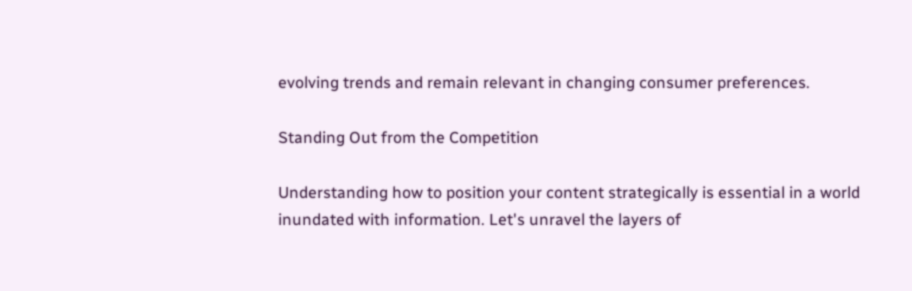evolving trends and remain relevant in changing consumer preferences.

Standing Out from the Competition

Understanding how to position your content strategically is essential in a world inundated with information. Let's unravel the layers of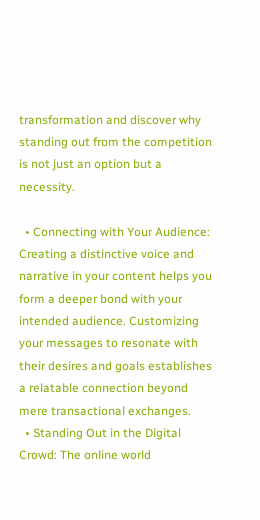transformation and discover why standing out from the competition is not just an option but a necessity.

  • Connecting with Your Audience: Creating a distinctive voice and narrative in your content helps you form a deeper bond with your intended audience. Customizing your messages to resonate with their desires and goals establishes a relatable connection beyond mere transactional exchanges.
  • Standing Out in the Digital Crowd: The online world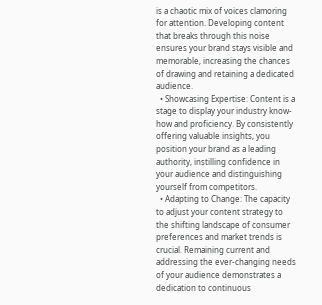is a chaotic mix of voices clamoring for attention. Developing content that breaks through this noise ensures your brand stays visible and memorable, increasing the chances of drawing and retaining a dedicated audience.
  • Showcasing Expertise: Content is a stage to display your industry know-how and proficiency. By consistently offering valuable insights, you position your brand as a leading authority, instilling confidence in your audience and distinguishing yourself from competitors.
  • Adapting to Change: The capacity to adjust your content strategy to the shifting landscape of consumer preferences and market trends is crucial. Remaining current and addressing the ever-changing needs of your audience demonstrates a dedication to continuous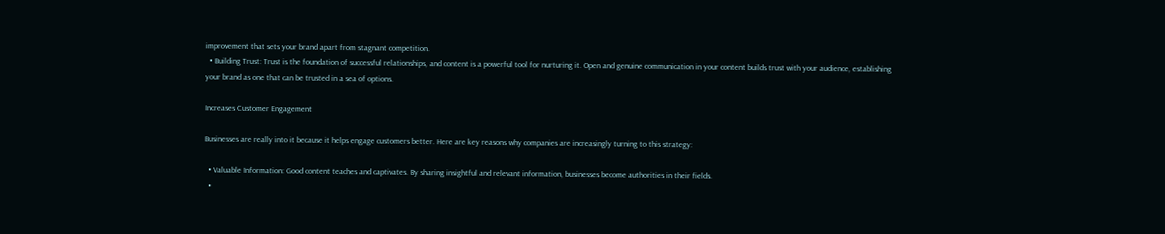improvement that sets your brand apart from stagnant competition.
  • Building Trust: Trust is the foundation of successful relationships, and content is a powerful tool for nurturing it. Open and genuine communication in your content builds trust with your audience, establishing your brand as one that can be trusted in a sea of options.

Increases Customer Engagement

Businesses are really into it because it helps engage customers better. Here are key reasons why companies are increasingly turning to this strategy:

  • Valuable Information: Good content teaches and captivates. By sharing insightful and relevant information, businesses become authorities in their fields.
  •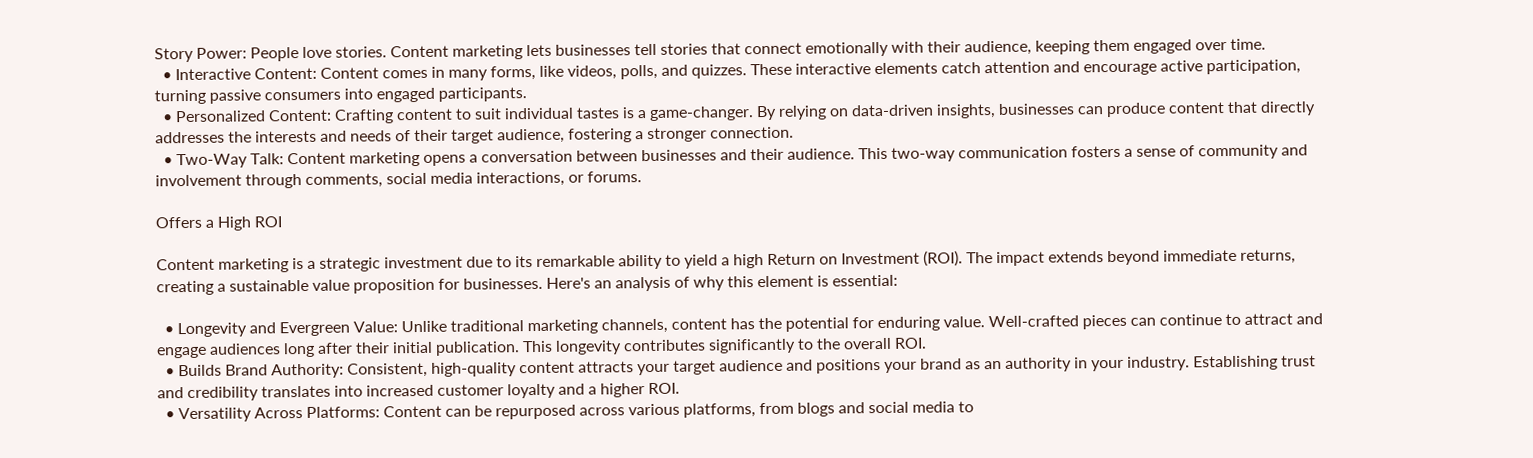Story Power: People love stories. Content marketing lets businesses tell stories that connect emotionally with their audience, keeping them engaged over time.
  • Interactive Content: Content comes in many forms, like videos, polls, and quizzes. These interactive elements catch attention and encourage active participation, turning passive consumers into engaged participants.
  • Personalized Content: Crafting content to suit individual tastes is a game-changer. By relying on data-driven insights, businesses can produce content that directly addresses the interests and needs of their target audience, fostering a stronger connection.
  • Two-Way Talk: Content marketing opens a conversation between businesses and their audience. This two-way communication fosters a sense of community and involvement through comments, social media interactions, or forums.

Offers a High ROI

Content marketing is a strategic investment due to its remarkable ability to yield a high Return on Investment (ROI). The impact extends beyond immediate returns, creating a sustainable value proposition for businesses. Here's an analysis of why this element is essential:

  • Longevity and Evergreen Value: Unlike traditional marketing channels, content has the potential for enduring value. Well-crafted pieces can continue to attract and engage audiences long after their initial publication. This longevity contributes significantly to the overall ROI.
  • Builds Brand Authority: Consistent, high-quality content attracts your target audience and positions your brand as an authority in your industry. Establishing trust and credibility translates into increased customer loyalty and a higher ROI.
  • Versatility Across Platforms: Content can be repurposed across various platforms, from blogs and social media to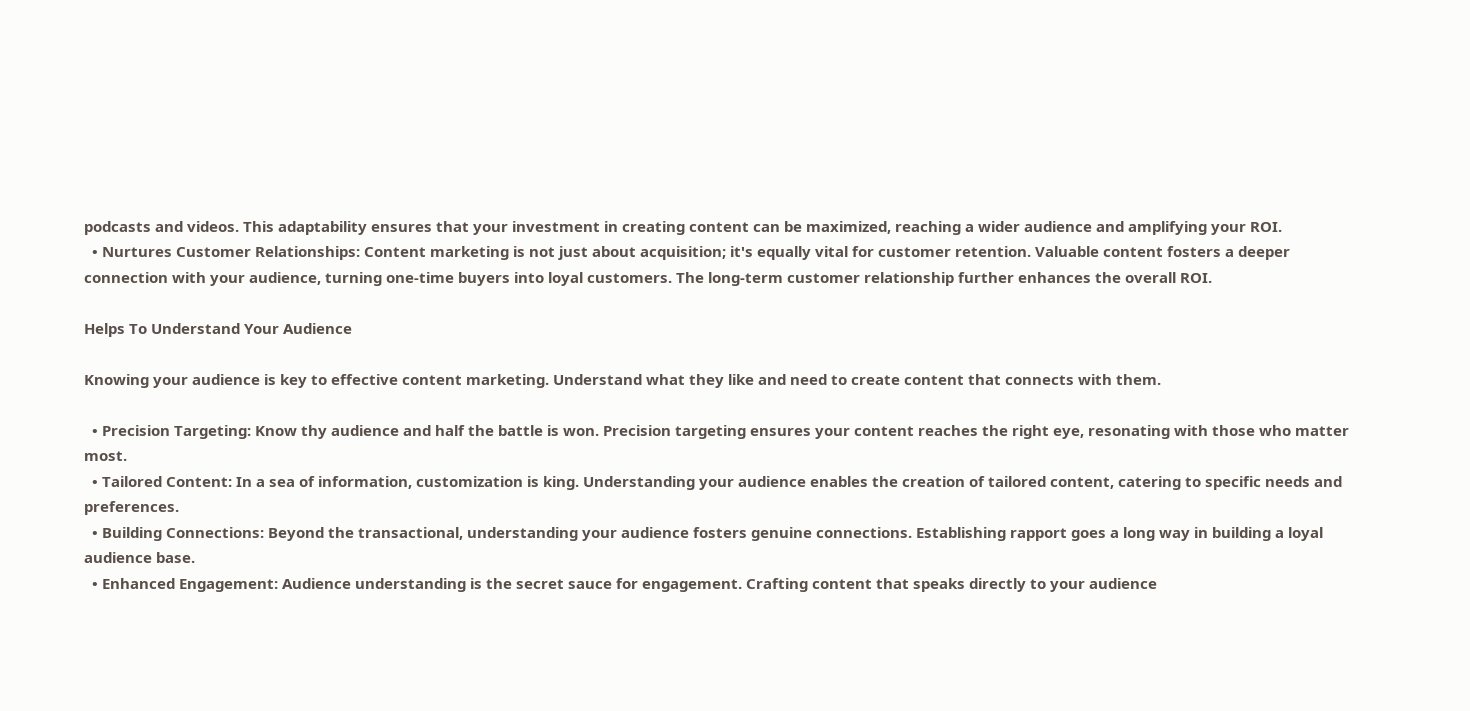podcasts and videos. This adaptability ensures that your investment in creating content can be maximized, reaching a wider audience and amplifying your ROI.
  • Nurtures Customer Relationships: Content marketing is not just about acquisition; it's equally vital for customer retention. Valuable content fosters a deeper connection with your audience, turning one-time buyers into loyal customers. The long-term customer relationship further enhances the overall ROI.

Helps To Understand Your Audience

Knowing your audience is key to effective content marketing. Understand what they like and need to create content that connects with them.

  • Precision Targeting: Know thy audience and half the battle is won. Precision targeting ensures your content reaches the right eye, resonating with those who matter most.
  • Tailored Content: In a sea of information, customization is king. Understanding your audience enables the creation of tailored content, catering to specific needs and preferences.
  • Building Connections: Beyond the transactional, understanding your audience fosters genuine connections. Establishing rapport goes a long way in building a loyal audience base.
  • Enhanced Engagement: Audience understanding is the secret sauce for engagement. Crafting content that speaks directly to your audience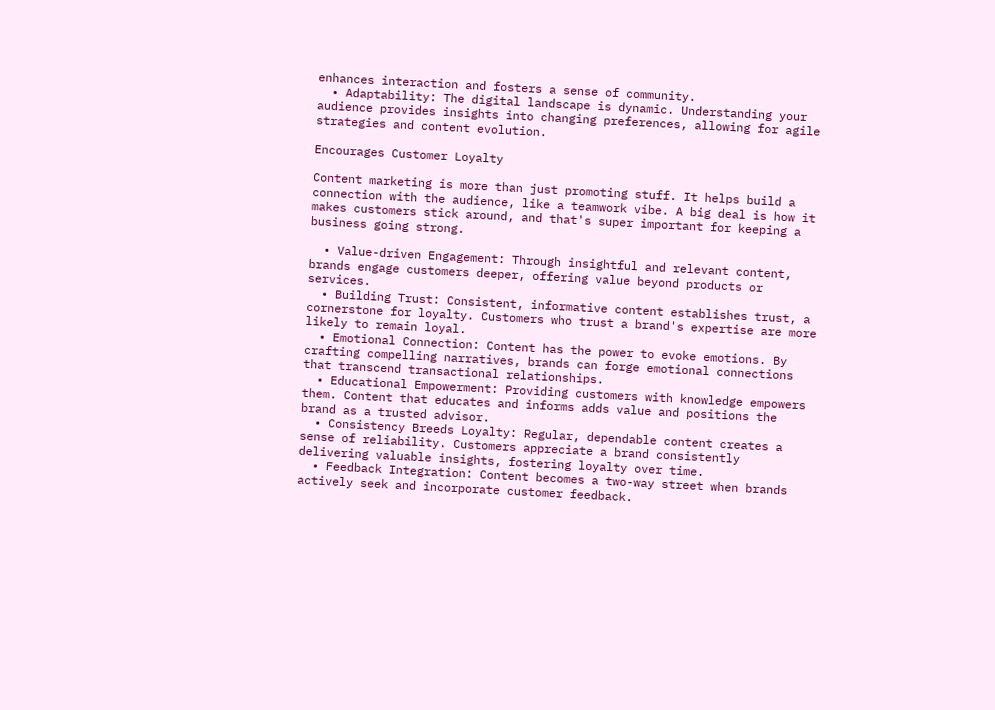enhances interaction and fosters a sense of community.
  • Adaptability: The digital landscape is dynamic. Understanding your audience provides insights into changing preferences, allowing for agile strategies and content evolution.

Encourages Customer Loyalty

Content marketing is more than just promoting stuff. It helps build a connection with the audience, like a teamwork vibe. A big deal is how it makes customers stick around, and that's super important for keeping a business going strong.

  • Value-driven Engagement: Through insightful and relevant content, brands engage customers deeper, offering value beyond products or services.
  • Building Trust: Consistent, informative content establishes trust, a cornerstone for loyalty. Customers who trust a brand's expertise are more likely to remain loyal.
  • Emotional Connection: Content has the power to evoke emotions. By crafting compelling narratives, brands can forge emotional connections that transcend transactional relationships.
  • Educational Empowerment: Providing customers with knowledge empowers them. Content that educates and informs adds value and positions the brand as a trusted advisor.
  • Consistency Breeds Loyalty: Regular, dependable content creates a sense of reliability. Customers appreciate a brand consistently delivering valuable insights, fostering loyalty over time.
  • Feedback Integration: Content becomes a two-way street when brands actively seek and incorporate customer feedback.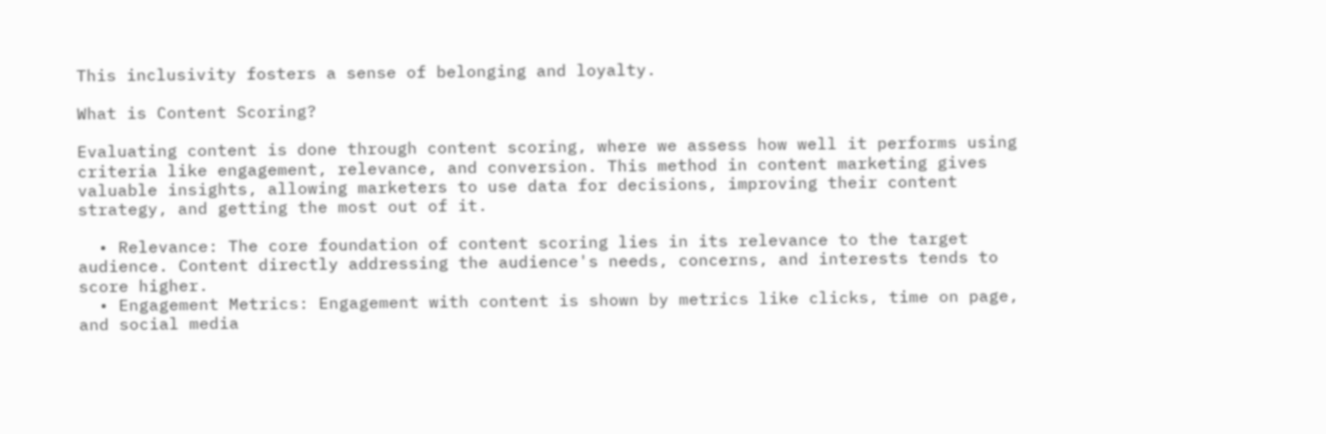This inclusivity fosters a sense of belonging and loyalty.

What is Content Scoring?

Evaluating content is done through content scoring, where we assess how well it performs using criteria like engagement, relevance, and conversion. This method in content marketing gives valuable insights, allowing marketers to use data for decisions, improving their content strategy, and getting the most out of it.

  • Relevance: The core foundation of content scoring lies in its relevance to the target audience. Content directly addressing the audience's needs, concerns, and interests tends to score higher.
  • Engagement Metrics: Engagement with content is shown by metrics like clicks, time on page, and social media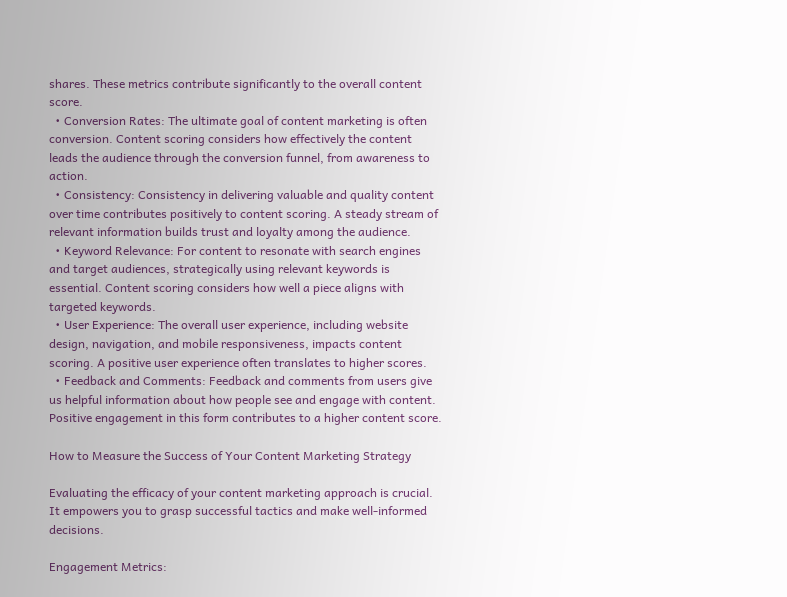shares. These metrics contribute significantly to the overall content score.
  • Conversion Rates: The ultimate goal of content marketing is often conversion. Content scoring considers how effectively the content leads the audience through the conversion funnel, from awareness to action.
  • Consistency: Consistency in delivering valuable and quality content over time contributes positively to content scoring. A steady stream of relevant information builds trust and loyalty among the audience.
  • Keyword Relevance: For content to resonate with search engines and target audiences, strategically using relevant keywords is essential. Content scoring considers how well a piece aligns with targeted keywords.
  • User Experience: The overall user experience, including website design, navigation, and mobile responsiveness, impacts content scoring. A positive user experience often translates to higher scores.
  • Feedback and Comments: Feedback and comments from users give us helpful information about how people see and engage with content. Positive engagement in this form contributes to a higher content score.

How to Measure the Success of Your Content Marketing Strategy

Evaluating the efficacy of your content marketing approach is crucial. It empowers you to grasp successful tactics and make well-informed decisions.

Engagement Metrics: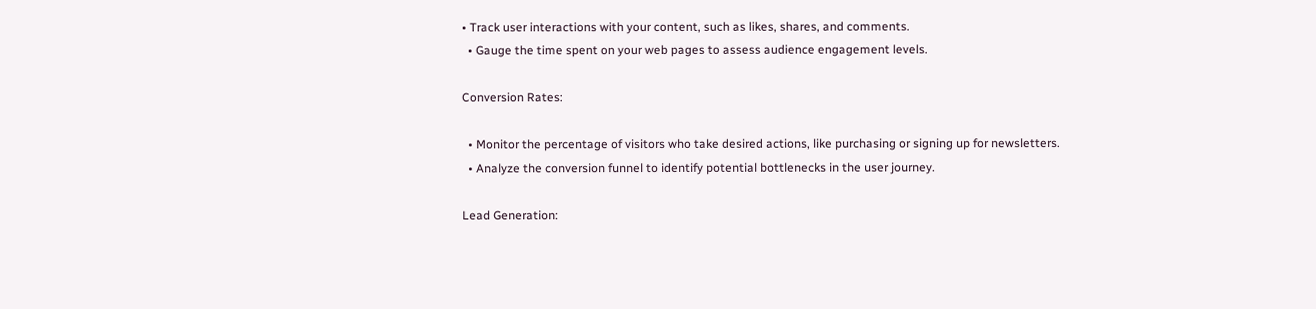• Track user interactions with your content, such as likes, shares, and comments.
  • Gauge the time spent on your web pages to assess audience engagement levels.

Conversion Rates:

  • Monitor the percentage of visitors who take desired actions, like purchasing or signing up for newsletters.
  • Analyze the conversion funnel to identify potential bottlenecks in the user journey.

Lead Generation: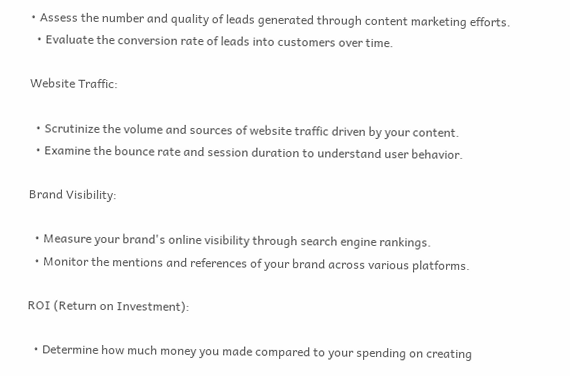• Assess the number and quality of leads generated through content marketing efforts.
  • Evaluate the conversion rate of leads into customers over time.

Website Traffic:

  • Scrutinize the volume and sources of website traffic driven by your content.
  • Examine the bounce rate and session duration to understand user behavior.

Brand Visibility:

  • Measure your brand's online visibility through search engine rankings.
  • Monitor the mentions and references of your brand across various platforms.

ROI (Return on Investment):

  • Determine how much money you made compared to your spending on creating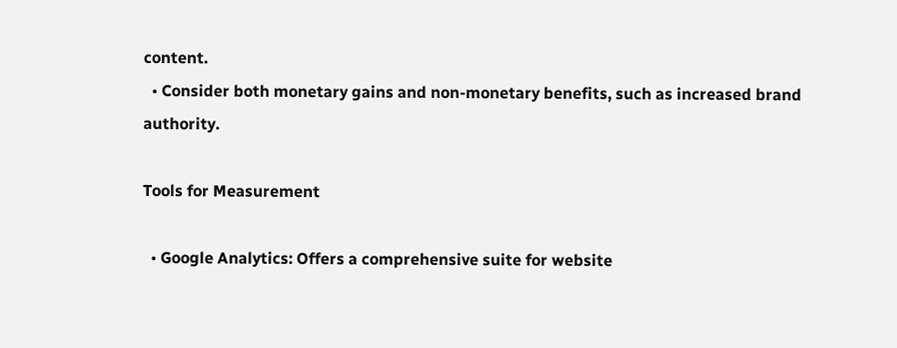content.
  • Consider both monetary gains and non-monetary benefits, such as increased brand authority.

Tools for Measurement

  • Google Analytics: Offers a comprehensive suite for website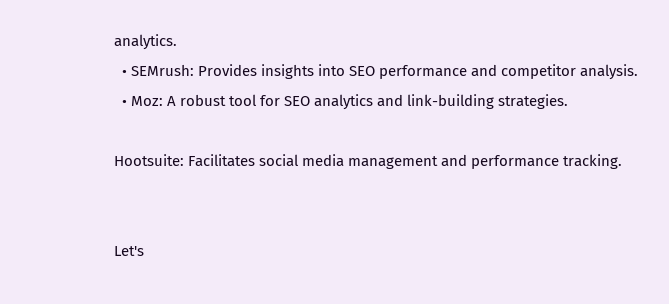analytics.
  • SEMrush: Provides insights into SEO performance and competitor analysis.
  • Moz: A robust tool for SEO analytics and link-building strategies.

Hootsuite: Facilitates social media management and performance tracking.


Let's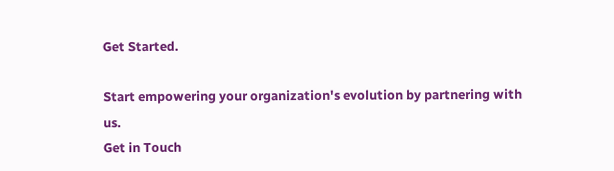Get Started.

Start empowering your organization's evolution by partnering with us.
Get in Touch